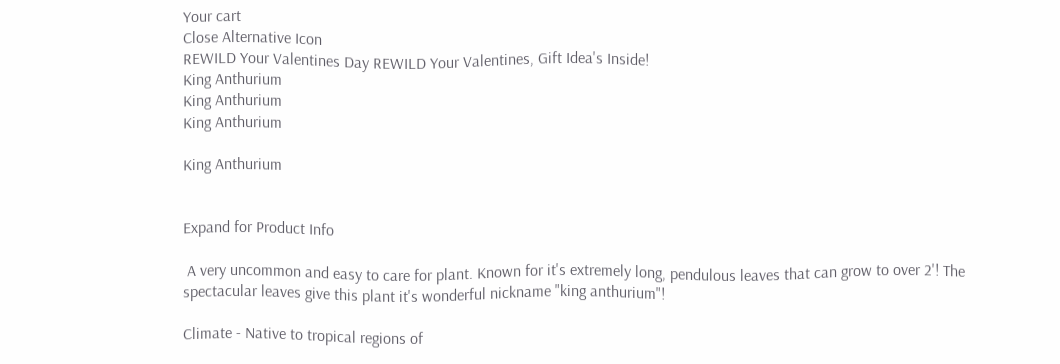Your cart
Close Alternative Icon
REWILD Your Valentines Day REWILD Your Valentines, Gift Idea's Inside!
King Anthurium
King Anthurium
King Anthurium

King Anthurium


Expand for Product Info

 A very uncommon and easy to care for plant. Known for it's extremely long, pendulous leaves that can grow to over 2'! The spectacular leaves give this plant it's wonderful nickname "king anthurium"!

Climate - Native to tropical regions of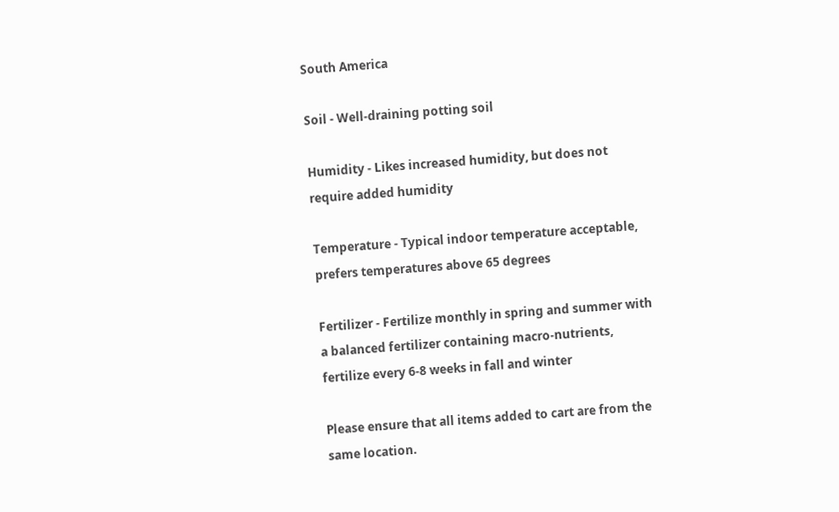South America

Soil - Well-draining potting soil

Humidity - Likes increased humidity, but does not require added humidity

Temperature - Typical indoor temperature acceptable, prefers temperatures above 65 degrees

Fertilizer - Fertilize monthly in spring and summer with a balanced fertilizer containing macro-nutrients, fertilize every 6-8 weeks in fall and winter

Please ensure that all items added to cart are from the same location.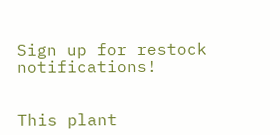Sign up for restock notifications!


This plant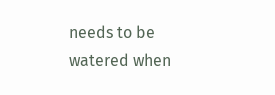needs to be watered when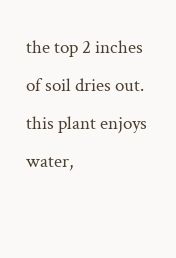the top 2 inches of soil dries out. this plant enjoys water,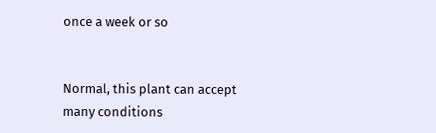once a week or so


Normal, this plant can accept many conditions